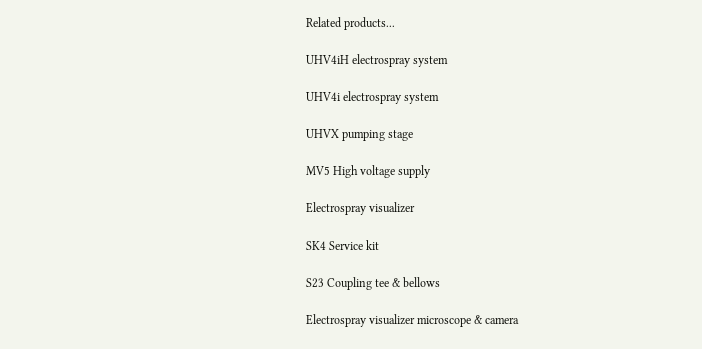Related products...

UHV4iH electrospray system

UHV4i electrospray system

UHVX pumping stage

MV5 High voltage supply

Electrospray visualizer

SK4 Service kit

S23 Coupling tee & bellows

Electrospray visualizer microscope & camera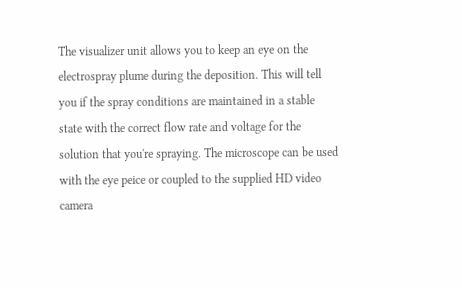The visualizer unit allows you to keep an eye on the electrospray plume during the deposition. This will tell you if the spray conditions are maintained in a stable state with the correct flow rate and voltage for the solution that you're spraying. The microscope can be used with the eye peice or coupled to the supplied HD video camera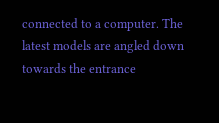connected to a computer. The latest models are angled down towards the entrance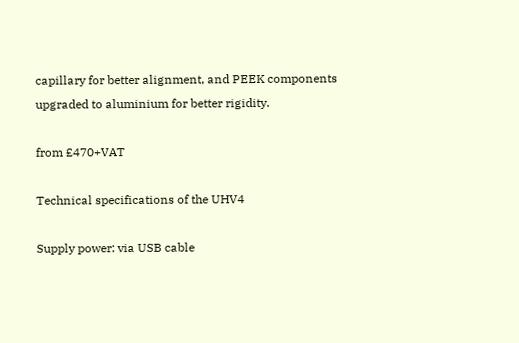capillary for better alignment, and PEEK components upgraded to aluminium for better rigidity.

from £470+VAT

Technical specifications of the UHV4

Supply power: via USB cable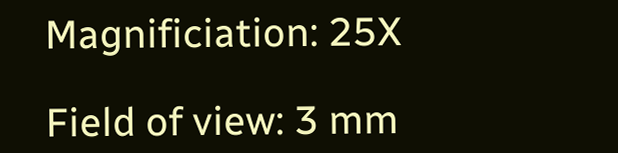Magnificiation: 25X

Field of view: 3 mm